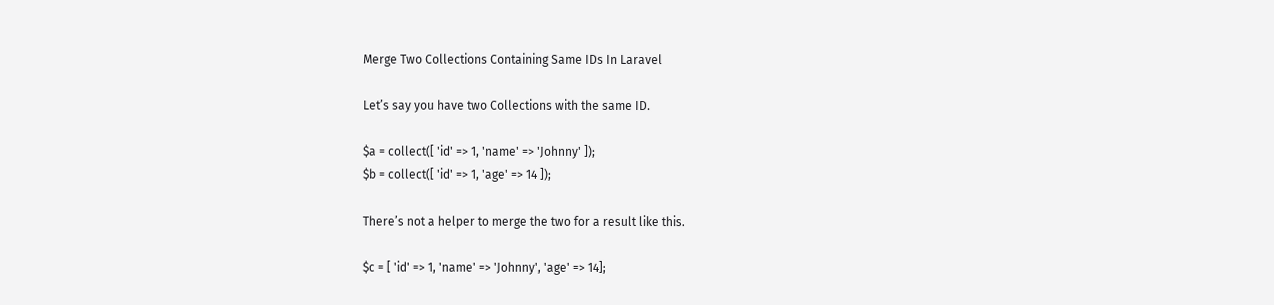Merge Two Collections Containing Same IDs In Laravel

Let’s say you have two Collections with the same ID.

$a = collect([ 'id' => 1, 'name' => 'Johnny' ]);
$b = collect([ 'id' => 1, 'age' => 14 ]);

There’s not a helper to merge the two for a result like this.

$c = [ 'id' => 1, 'name' => 'Johnny', 'age' => 14];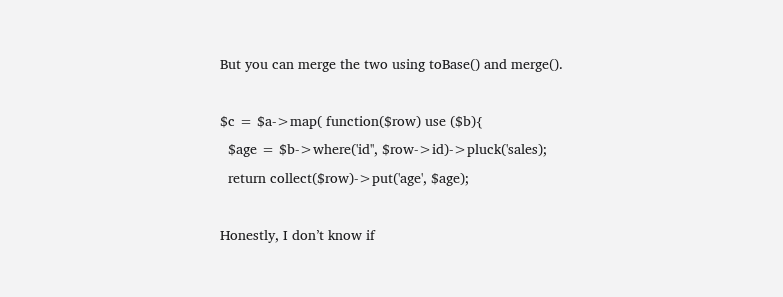But you can merge the two using toBase() and merge().

$c = $a->map( function($row) use ($b){
  $age = $b->where('id'', $row->id)->pluck('sales);
  return collect($row)->put('age', $age);

Honestly, I don’t know if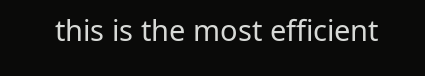this is the most efficient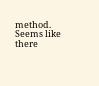method. Seems like there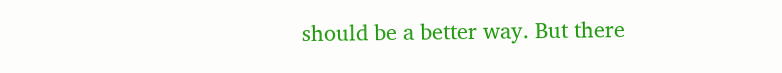should be a better way. But there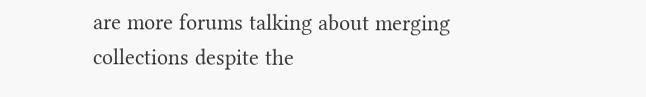are more forums talking about merging collections despite the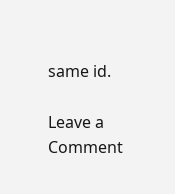same id.

Leave a Comment